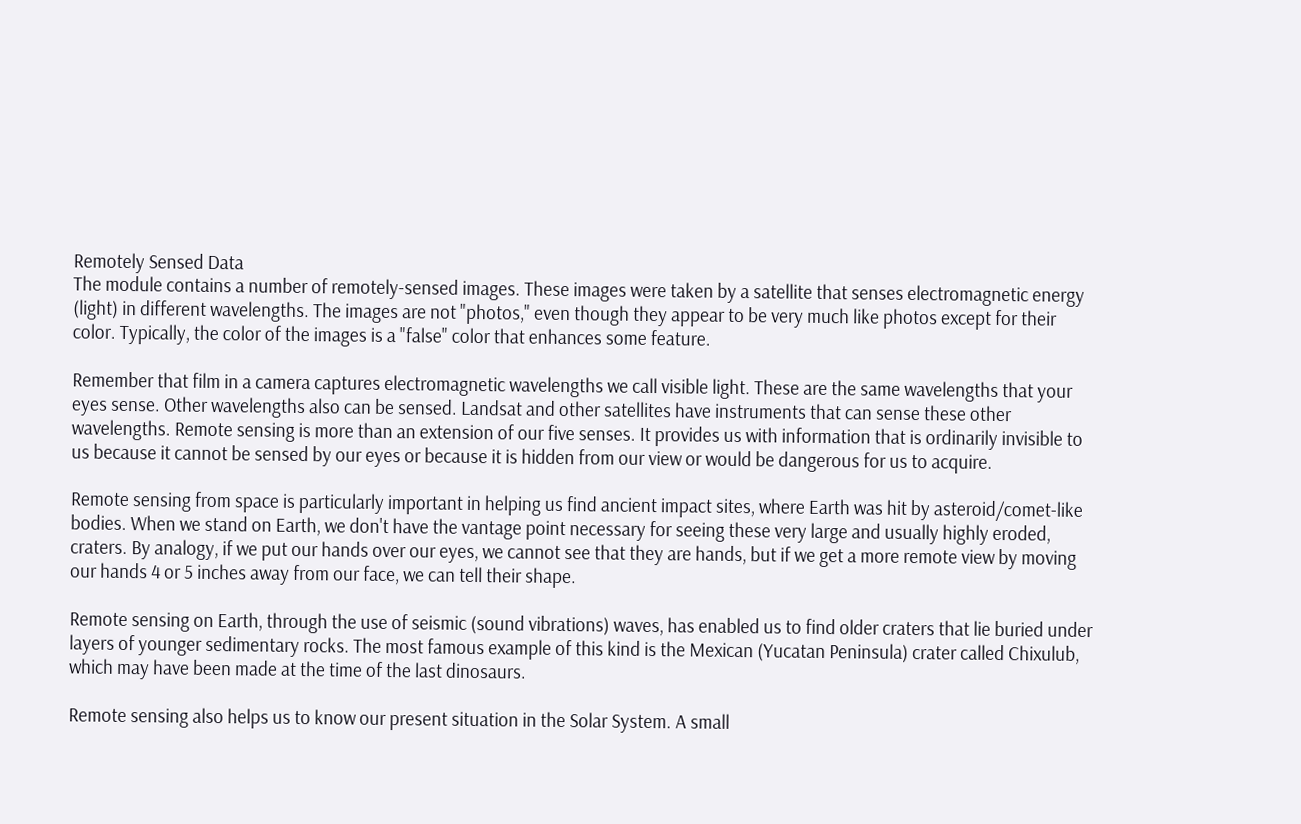Remotely Sensed Data
The module contains a number of remotely-sensed images. These images were taken by a satellite that senses electromagnetic energy (light) in different wavelengths. The images are not "photos," even though they appear to be very much like photos except for their color. Typically, the color of the images is a "false" color that enhances some feature.

Remember that film in a camera captures electromagnetic wavelengths we call visible light. These are the same wavelengths that your eyes sense. Other wavelengths also can be sensed. Landsat and other satellites have instruments that can sense these other wavelengths. Remote sensing is more than an extension of our five senses. It provides us with information that is ordinarily invisible to us because it cannot be sensed by our eyes or because it is hidden from our view or would be dangerous for us to acquire.

Remote sensing from space is particularly important in helping us find ancient impact sites, where Earth was hit by asteroid/comet-like bodies. When we stand on Earth, we don't have the vantage point necessary for seeing these very large and usually highly eroded, craters. By analogy, if we put our hands over our eyes, we cannot see that they are hands, but if we get a more remote view by moving our hands 4 or 5 inches away from our face, we can tell their shape.

Remote sensing on Earth, through the use of seismic (sound vibrations) waves, has enabled us to find older craters that lie buried under layers of younger sedimentary rocks. The most famous example of this kind is the Mexican (Yucatan Peninsula) crater called Chixulub, which may have been made at the time of the last dinosaurs.

Remote sensing also helps us to know our present situation in the Solar System. A small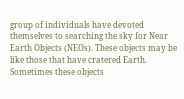group of individuals have devoted themselves to searching the sky for Near Earth Objects (NEOs). These objects may be like those that have cratered Earth. Sometimes these objects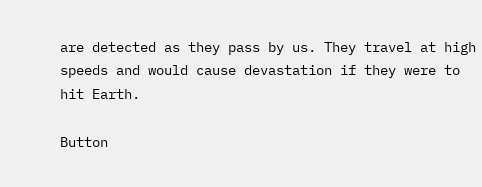are detected as they pass by us. They travel at high speeds and would cause devastation if they were to hit Earth.

Button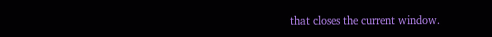that closes the current window.